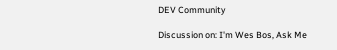DEV Community

Discussion on: I'm Wes Bos, Ask Me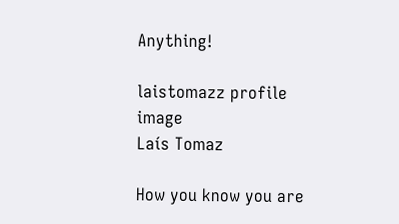Anything!

laistomazz profile image
Laís Tomaz

How you know you are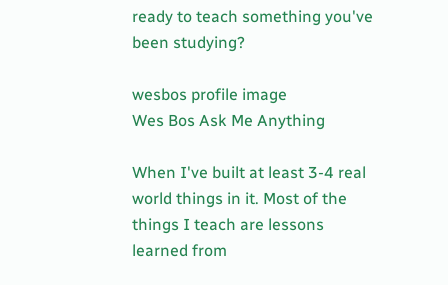ready to teach something you've been studying?

wesbos profile image
Wes Bos Ask Me Anything

When I've built at least 3-4 real world things in it. Most of the things I teach are lessons learned from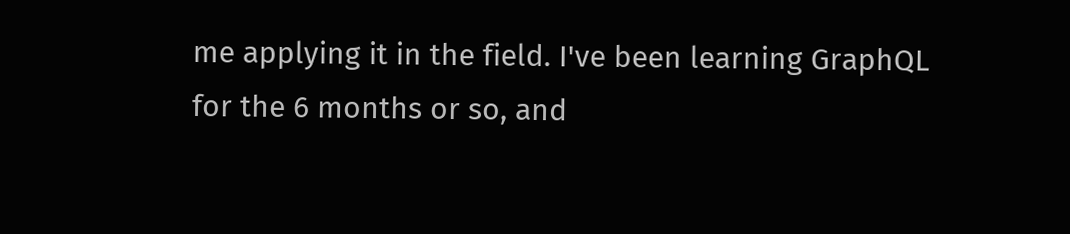me applying it in the field. I've been learning GraphQL for the 6 months or so, and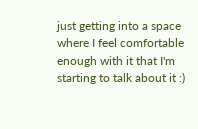just getting into a space where I feel comfortable enough with it that I'm starting to talk about it :)